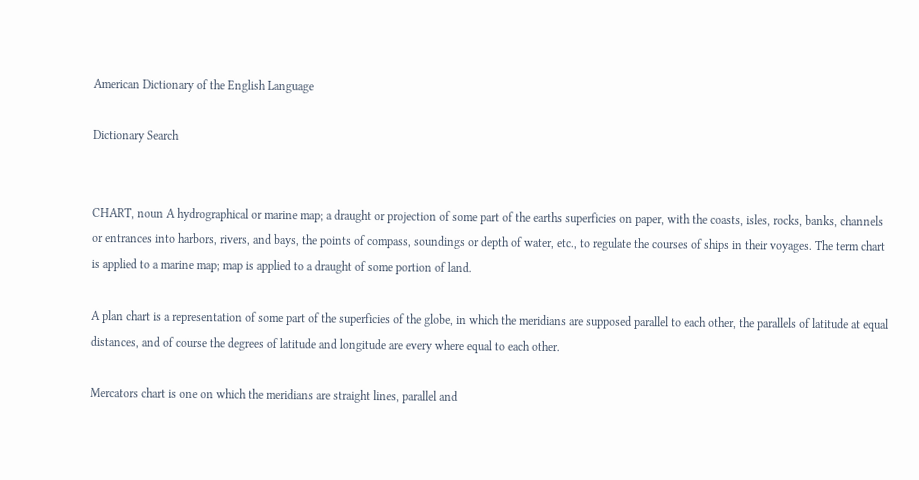American Dictionary of the English Language

Dictionary Search


CHART, noun A hydrographical or marine map; a draught or projection of some part of the earths superficies on paper, with the coasts, isles, rocks, banks, channels or entrances into harbors, rivers, and bays, the points of compass, soundings or depth of water, etc., to regulate the courses of ships in their voyages. The term chart is applied to a marine map; map is applied to a draught of some portion of land.

A plan chart is a representation of some part of the superficies of the globe, in which the meridians are supposed parallel to each other, the parallels of latitude at equal distances, and of course the degrees of latitude and longitude are every where equal to each other.

Mercators chart is one on which the meridians are straight lines, parallel and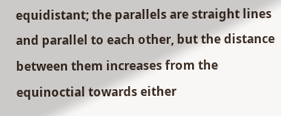equidistant; the parallels are straight lines and parallel to each other, but the distance between them increases from the equinoctial towards either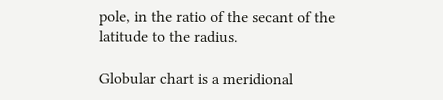pole, in the ratio of the secant of the latitude to the radius.

Globular chart is a meridional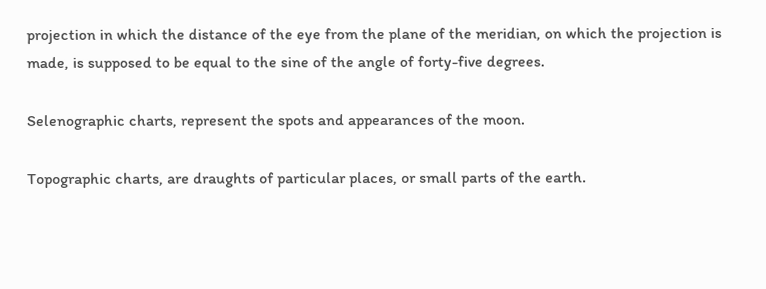projection in which the distance of the eye from the plane of the meridian, on which the projection is made, is supposed to be equal to the sine of the angle of forty-five degrees.

Selenographic charts, represent the spots and appearances of the moon.

Topographic charts, are draughts of particular places, or small parts of the earth.